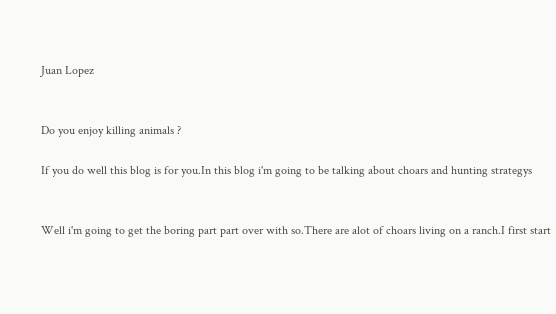Juan Lopez


Do you enjoy killing animals ?

If you do well this blog is for you.In this blog i'm going to be talking about choars and hunting strategys


Well i'm going to get the boring part part over with so.There are alot of choars living on a ranch.I first start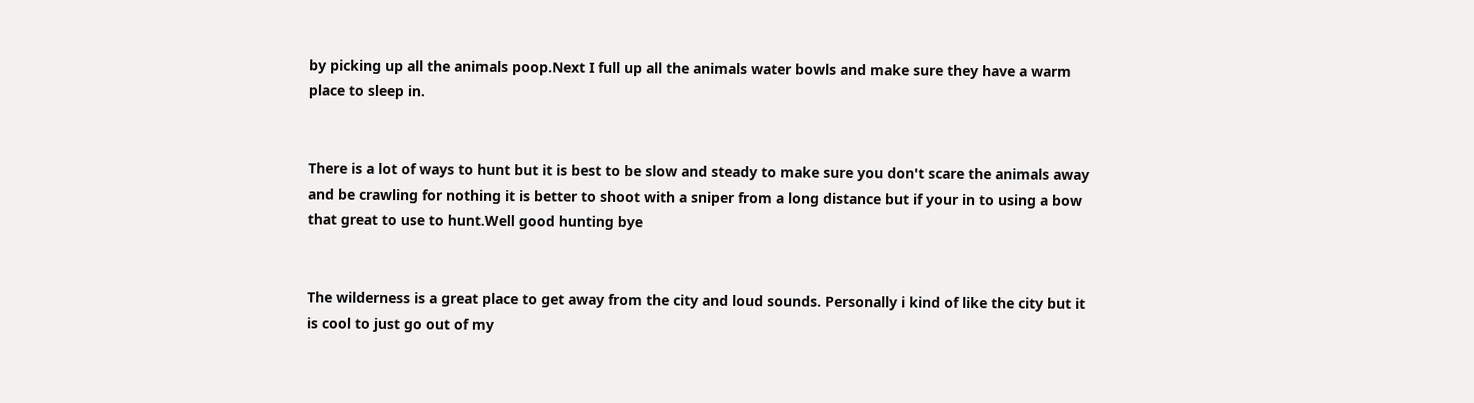by picking up all the animals poop.Next I full up all the animals water bowls and make sure they have a warm place to sleep in.


There is a lot of ways to hunt but it is best to be slow and steady to make sure you don't scare the animals away and be crawling for nothing it is better to shoot with a sniper from a long distance but if your in to using a bow that great to use to hunt.Well good hunting bye


The wilderness is a great place to get away from the city and loud sounds. Personally i kind of like the city but it is cool to just go out of my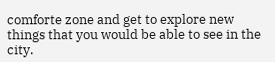comforte zone and get to explore new things that you would be able to see in the city.